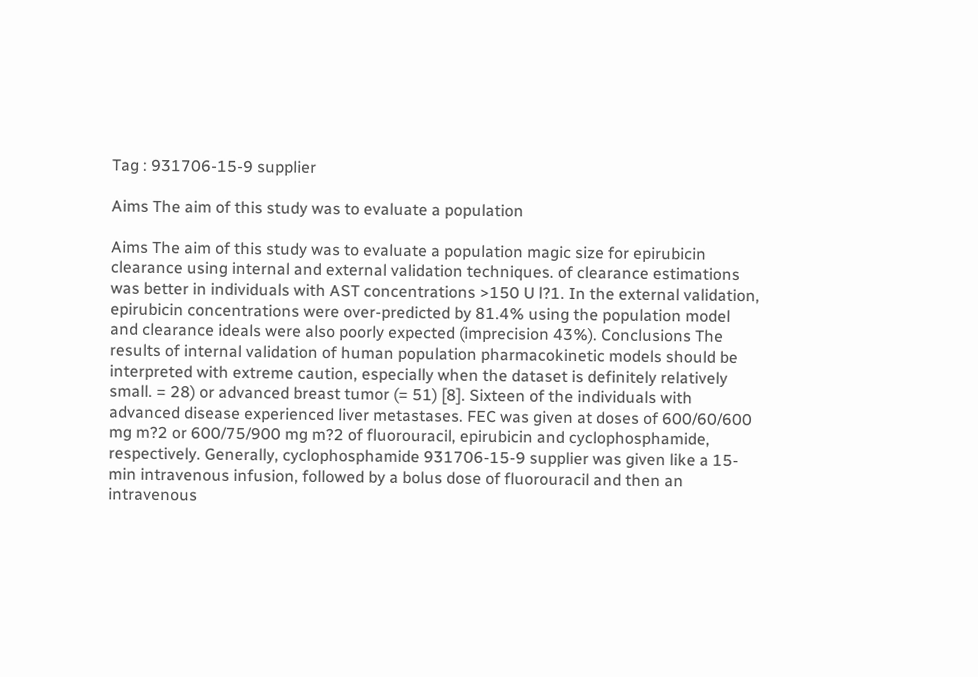Tag : 931706-15-9 supplier

Aims The aim of this study was to evaluate a population

Aims The aim of this study was to evaluate a population magic size for epirubicin clearance using internal and external validation techniques. of clearance estimations was better in individuals with AST concentrations >150 U l?1. In the external validation, epirubicin concentrations were over-predicted by 81.4% using the population model and clearance ideals were also poorly expected (imprecision 43%). Conclusions The results of internal validation of human population pharmacokinetic models should be interpreted with extreme caution, especially when the dataset is definitely relatively small. = 28) or advanced breast tumor (= 51) [8]. Sixteen of the individuals with advanced disease experienced liver metastases. FEC was given at doses of 600/60/600 mg m?2 or 600/75/900 mg m?2 of fluorouracil, epirubicin and cyclophosphamide, respectively. Generally, cyclophosphamide 931706-15-9 supplier was given like a 15-min intravenous infusion, followed by a bolus dose of fluorouracil and then an intravenous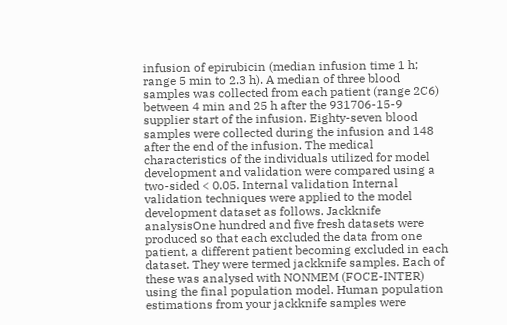infusion of epirubicin (median infusion time 1 h; range 5 min to 2.3 h). A median of three blood samples was collected from each patient (range 2C6) between 4 min and 25 h after the 931706-15-9 supplier start of the infusion. Eighty-seven blood samples were collected during the infusion and 148 after the end of the infusion. The medical characteristics of the individuals utilized for model development and validation were compared using a two-sided < 0.05. Internal validation Internal validation techniques were applied to the model development dataset as follows. Jackknife analysisOne hundred and five fresh datasets were produced so that each excluded the data from one patient, a different patient becoming excluded in each dataset. They were termed jackknife samples. Each of these was analysed with NONMEM (FOCE-INTER) using the final population model. Human population estimations from your jackknife samples were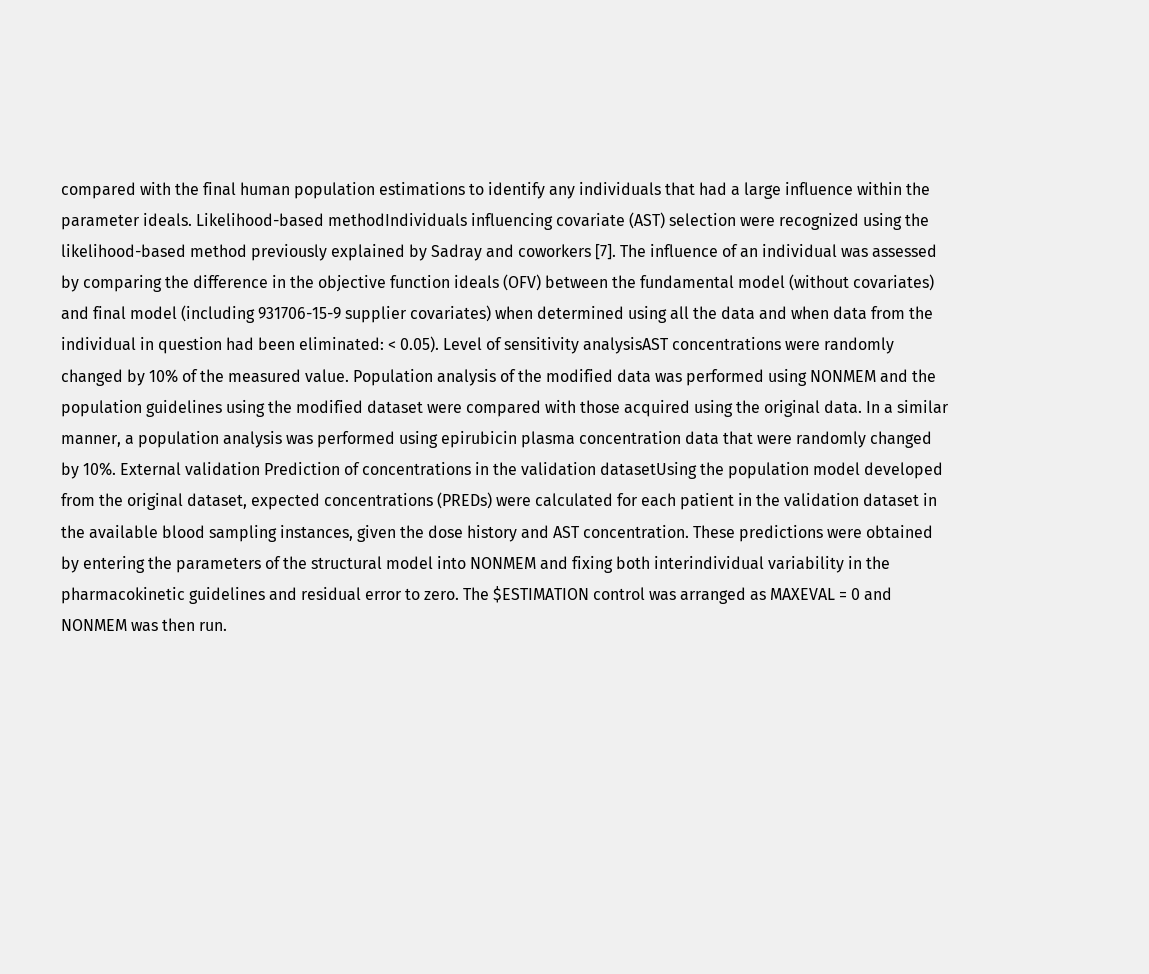compared with the final human population estimations to identify any individuals that had a large influence within the parameter ideals. Likelihood-based methodIndividuals influencing covariate (AST) selection were recognized using the likelihood-based method previously explained by Sadray and coworkers [7]. The influence of an individual was assessed by comparing the difference in the objective function ideals (OFV) between the fundamental model (without covariates) and final model (including 931706-15-9 supplier covariates) when determined using all the data and when data from the individual in question had been eliminated: < 0.05). Level of sensitivity analysisAST concentrations were randomly changed by 10% of the measured value. Population analysis of the modified data was performed using NONMEM and the population guidelines using the modified dataset were compared with those acquired using the original data. In a similar manner, a population analysis was performed using epirubicin plasma concentration data that were randomly changed by 10%. External validation Prediction of concentrations in the validation datasetUsing the population model developed from the original dataset, expected concentrations (PREDs) were calculated for each patient in the validation dataset in the available blood sampling instances, given the dose history and AST concentration. These predictions were obtained by entering the parameters of the structural model into NONMEM and fixing both interindividual variability in the pharmacokinetic guidelines and residual error to zero. The $ESTIMATION control was arranged as MAXEVAL = 0 and NONMEM was then run.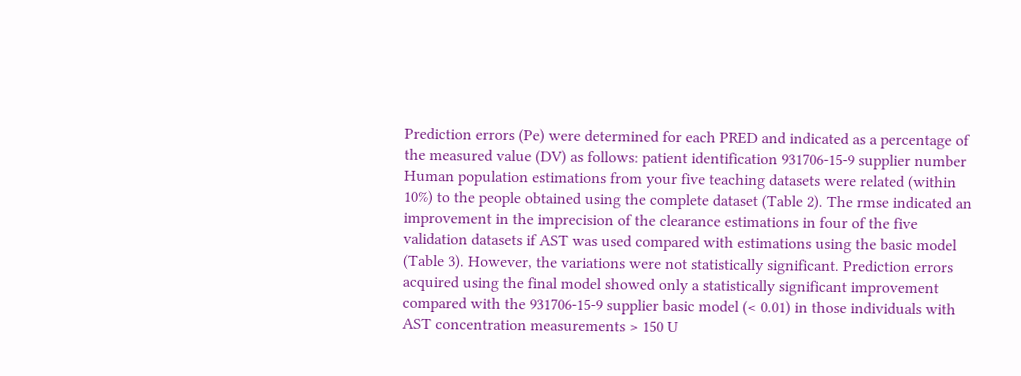Prediction errors (Pe) were determined for each PRED and indicated as a percentage of the measured value (DV) as follows: patient identification 931706-15-9 supplier number Human population estimations from your five teaching datasets were related (within 10%) to the people obtained using the complete dataset (Table 2). The rmse indicated an improvement in the imprecision of the clearance estimations in four of the five validation datasets if AST was used compared with estimations using the basic model (Table 3). However, the variations were not statistically significant. Prediction errors acquired using the final model showed only a statistically significant improvement compared with the 931706-15-9 supplier basic model (< 0.01) in those individuals with AST concentration measurements > 150 U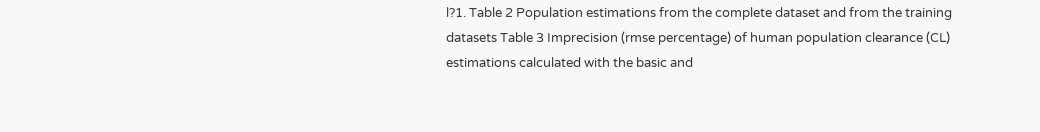l?1. Table 2 Population estimations from the complete dataset and from the training datasets Table 3 Imprecision (rmse percentage) of human population clearance (CL) estimations calculated with the basic and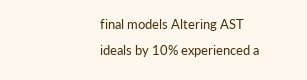final models Altering AST ideals by 10% experienced a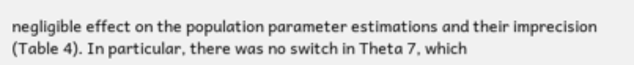negligible effect on the population parameter estimations and their imprecision (Table 4). In particular, there was no switch in Theta 7, which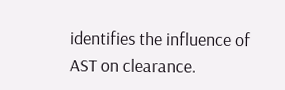identifies the influence of AST on clearance.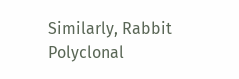Similarly, Rabbit Polyclonal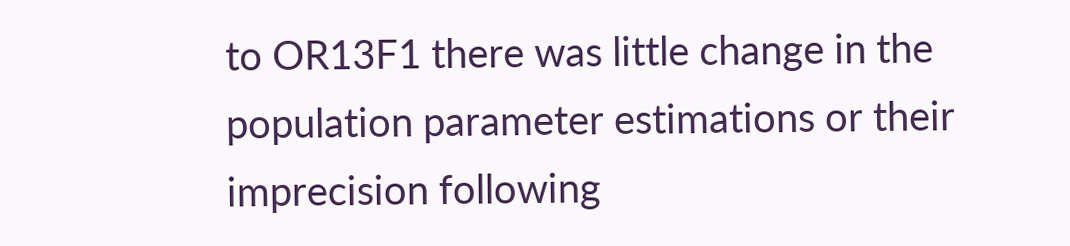to OR13F1 there was little change in the population parameter estimations or their imprecision following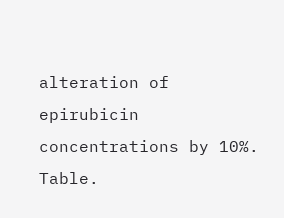alteration of epirubicin concentrations by 10%. Table.